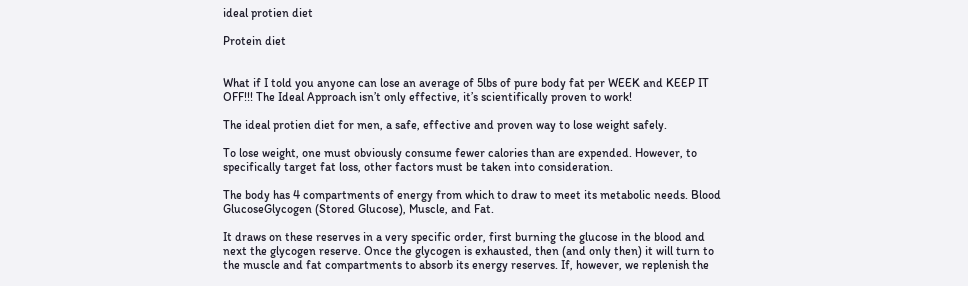ideal protien diet

Protein diet


What if I told you anyone can lose an average of 5lbs of pure body fat per WEEK and KEEP IT OFF!!! The Ideal Approach isn’t only effective, it’s scientifically proven to work!

The ideal protien diet for men, a safe, effective and proven way to lose weight safely.

To lose weight, one must obviously consume fewer calories than are expended. However, to specifically target fat loss, other factors must be taken into consideration.

The body has 4 compartments of energy from which to draw to meet its metabolic needs. Blood GlucoseGlycogen (Stored Glucose), Muscle, and Fat.

It draws on these reserves in a very specific order, first burning the glucose in the blood and next the glycogen reserve. Once the glycogen is exhausted, then (and only then) it will turn to the muscle and fat compartments to absorb its energy reserves. If, however, we replenish the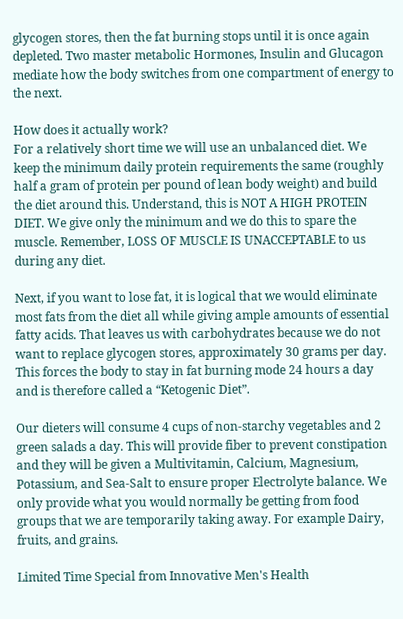glycogen stores, then the fat burning stops until it is once again depleted. Two master metabolic Hormones, Insulin and Glucagon mediate how the body switches from one compartment of energy to the next.

How does it actually work?
For a relatively short time we will use an unbalanced diet. We keep the minimum daily protein requirements the same (roughly half a gram of protein per pound of lean body weight) and build the diet around this. Understand, this is NOT A HIGH PROTEIN DIET. We give only the minimum and we do this to spare the muscle. Remember, LOSS OF MUSCLE IS UNACCEPTABLE to us during any diet.

Next, if you want to lose fat, it is logical that we would eliminate most fats from the diet all while giving ample amounts of essential fatty acids. That leaves us with carbohydrates because we do not want to replace glycogen stores, approximately 30 grams per day. This forces the body to stay in fat burning mode 24 hours a day and is therefore called a “Ketogenic Diet”.

Our dieters will consume 4 cups of non-starchy vegetables and 2 green salads a day. This will provide fiber to prevent constipation and they will be given a Multivitamin, Calcium, Magnesium, Potassium, and Sea-Salt to ensure proper Electrolyte balance. We only provide what you would normally be getting from food groups that we are temporarily taking away. For example Dairy, fruits, and grains.

Limited Time Special from Innovative Men's Health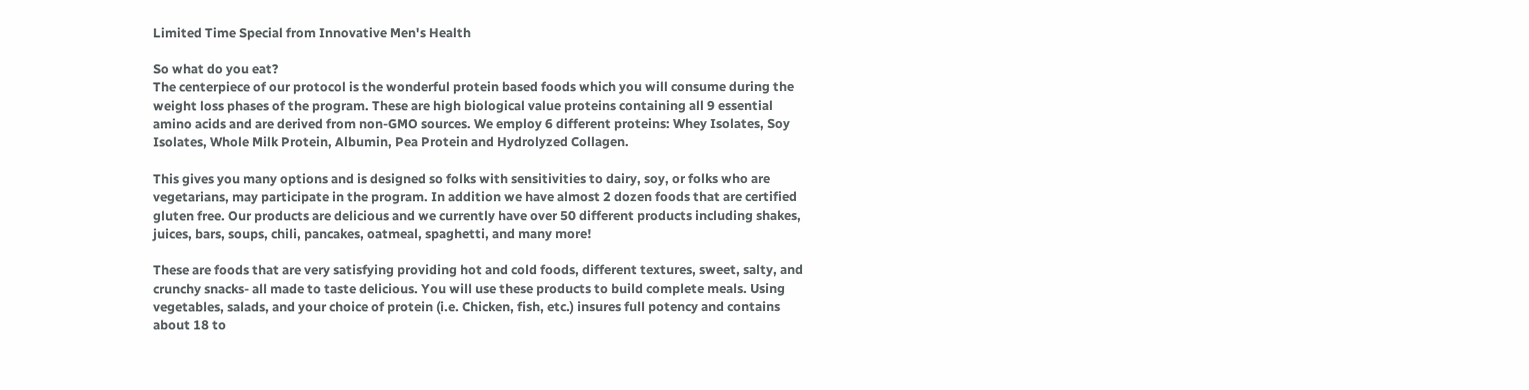Limited Time Special from Innovative Men's Health

So what do you eat?
The centerpiece of our protocol is the wonderful protein based foods which you will consume during the weight loss phases of the program. These are high biological value proteins containing all 9 essential amino acids and are derived from non-GMO sources. We employ 6 different proteins: Whey Isolates, Soy Isolates, Whole Milk Protein, Albumin, Pea Protein and Hydrolyzed Collagen.

This gives you many options and is designed so folks with sensitivities to dairy, soy, or folks who are vegetarians, may participate in the program. In addition we have almost 2 dozen foods that are certified gluten free. Our products are delicious and we currently have over 50 different products including shakes, juices, bars, soups, chili, pancakes, oatmeal, spaghetti, and many more!

These are foods that are very satisfying providing hot and cold foods, different textures, sweet, salty, and crunchy snacks- all made to taste delicious. You will use these products to build complete meals. Using vegetables, salads, and your choice of protein (i.e. Chicken, fish, etc.) insures full potency and contains about 18 to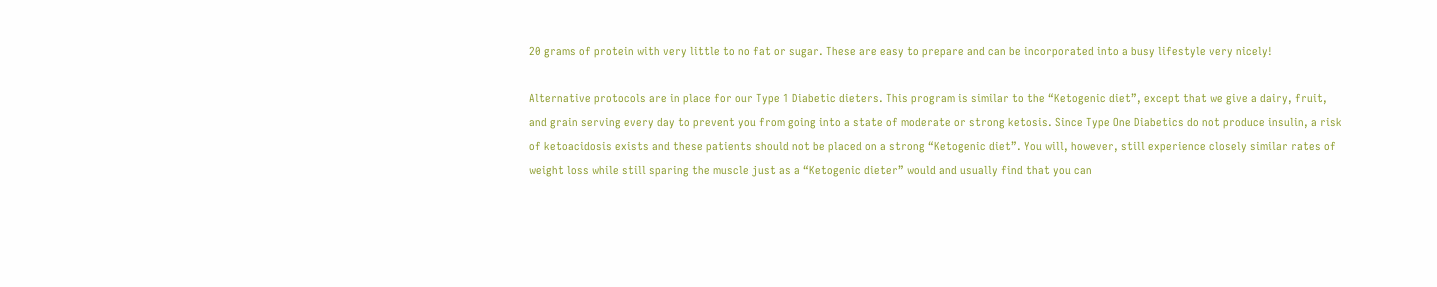20 grams of protein with very little to no fat or sugar. These are easy to prepare and can be incorporated into a busy lifestyle very nicely!

Alternative protocols are in place for our Type 1 Diabetic dieters. This program is similar to the “Ketogenic diet”, except that we give a dairy, fruit, and grain serving every day to prevent you from going into a state of moderate or strong ketosis. Since Type One Diabetics do not produce insulin, a risk of ketoacidosis exists and these patients should not be placed on a strong “Ketogenic diet”. You will, however, still experience closely similar rates of weight loss while still sparing the muscle just as a “Ketogenic dieter” would and usually find that you can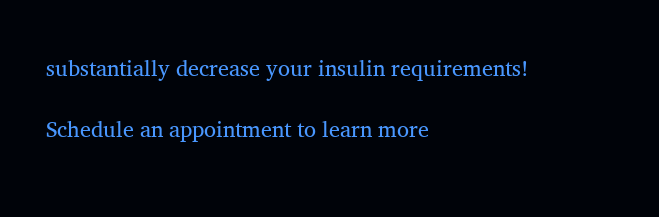substantially decrease your insulin requirements!

Schedule an appointment to learn more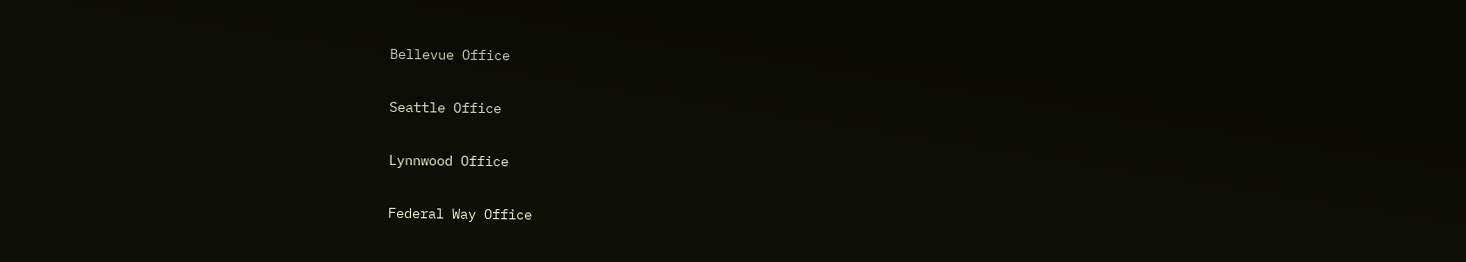Bellevue Office

Seattle Office

Lynnwood Office

Federal Way Office